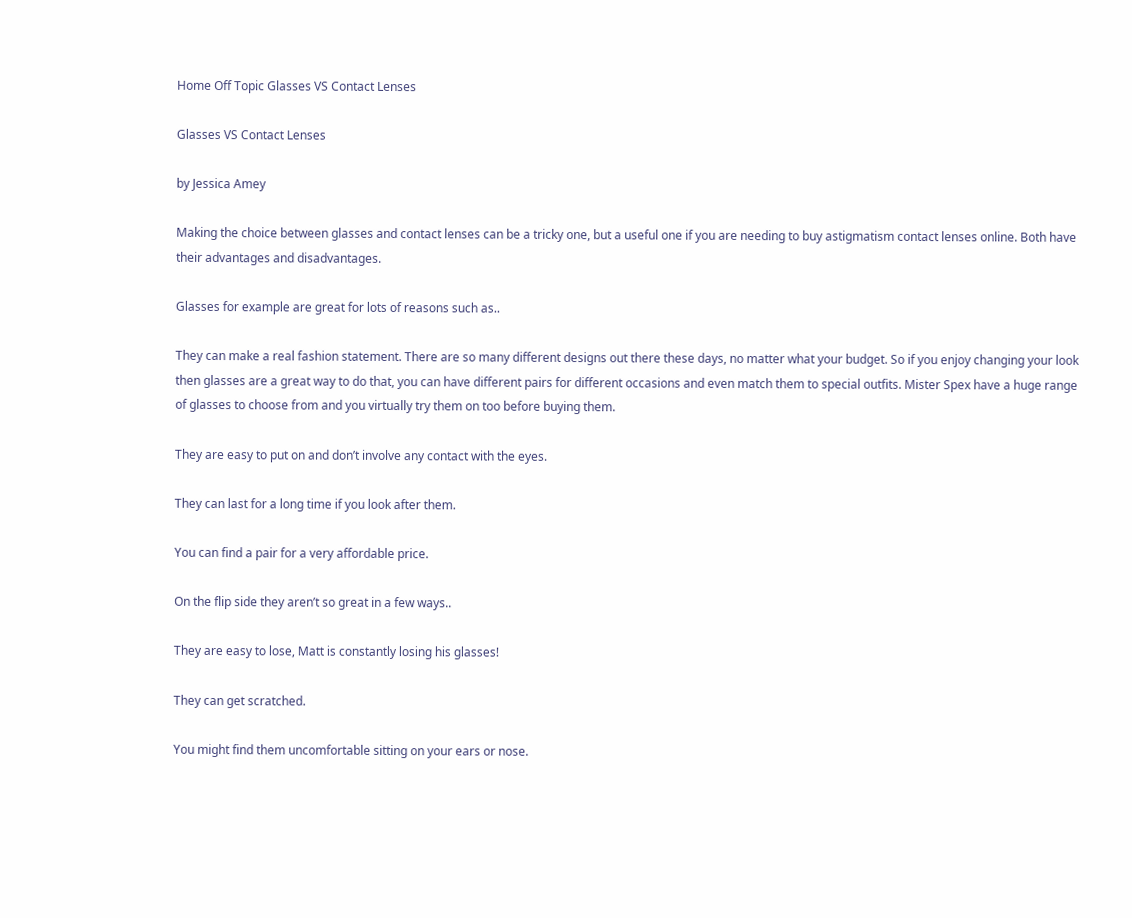Home Off Topic Glasses VS Contact Lenses

Glasses VS Contact Lenses

by Jessica Amey

Making the choice between glasses and contact lenses can be a tricky one, but a useful one if you are needing to buy astigmatism contact lenses online. Both have their advantages and disadvantages.

Glasses for example are great for lots of reasons such as..

They can make a real fashion statement. There are so many different designs out there these days, no matter what your budget. So if you enjoy changing your look then glasses are a great way to do that, you can have different pairs for different occasions and even match them to special outfits. Mister Spex have a huge range of glasses to choose from and you virtually try them on too before buying them.

They are easy to put on and don’t involve any contact with the eyes.

They can last for a long time if you look after them.

You can find a pair for a very affordable price.

On the flip side they aren’t so great in a few ways..

They are easy to lose, Matt is constantly losing his glasses!

They can get scratched.

You might find them uncomfortable sitting on your ears or nose.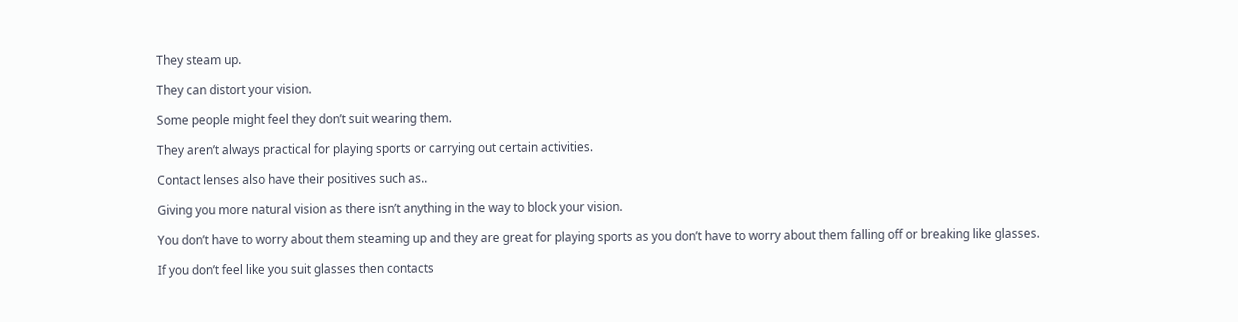They steam up.

They can distort your vision.

Some people might feel they don’t suit wearing them.

They aren’t always practical for playing sports or carrying out certain activities.

Contact lenses also have their positives such as..

Giving you more natural vision as there isn’t anything in the way to block your vision.

You don’t have to worry about them steaming up and they are great for playing sports as you don’t have to worry about them falling off or breaking like glasses.

If you don’t feel like you suit glasses then contacts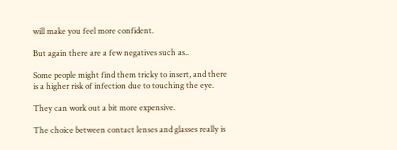will make you feel more confident.

But again there are a few negatives such as..

Some people might find them tricky to insert, and there is a higher risk of infection due to touching the eye.

They can work out a bit more expensive.

The choice between contact lenses and glasses really is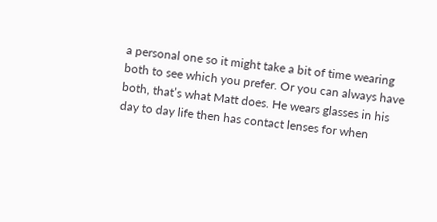a personal one so it might take a bit of time wearing both to see which you prefer. Or you can always have both, that’s what Matt does. He wears glasses in his day to day life then has contact lenses for when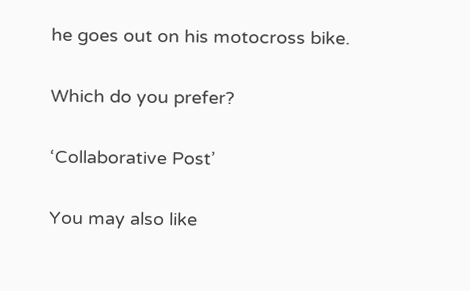he goes out on his motocross bike.

Which do you prefer?

‘Collaborative Post’

You may also like